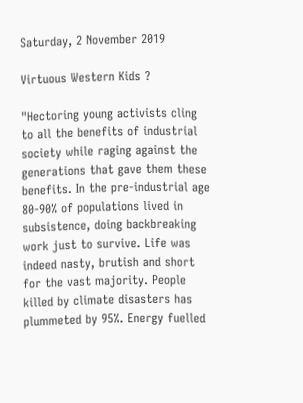Saturday, 2 November 2019

Virtuous Western Kids ?

"Hectoring young activists cling to all the benefits of industrial society while raging against the generations that gave them these benefits. In the pre-industrial age 80-90% of populations lived in subsistence, doing backbreaking work just to survive. Life was indeed nasty, brutish and short for the vast majority. People killed by climate disasters has plummeted by 95%. Energy fuelled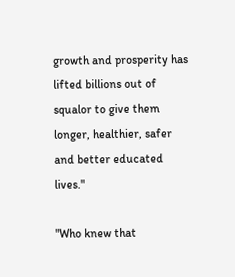growth and prosperity has lifted billions out of squalor to give them longer, healthier, safer and better educated lives."

"Who knew that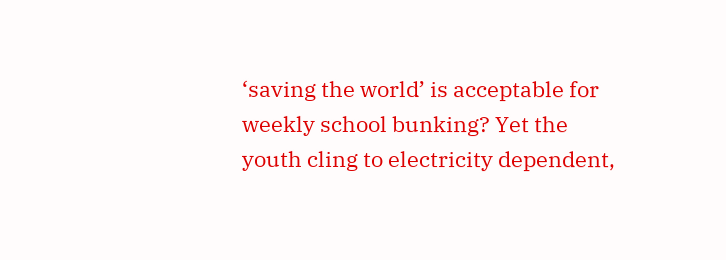‘saving the world’ is acceptable for weekly school bunking? Yet the youth cling to electricity dependent,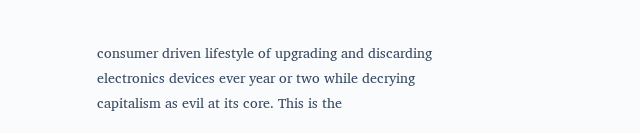consumer driven lifestyle of upgrading and discarding electronics devices ever year or two while decrying capitalism as evil at its core. This is the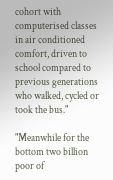cohort with computerised classes in air conditioned comfort, driven to school compared to previous generations who walked, cycled or took the bus."

"Meanwhile for the bottom two billion poor of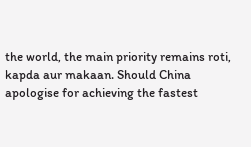the world, the main priority remains roti, kapda aur makaan. Should China apologise for achieving the fastest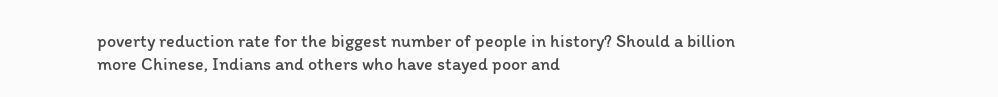poverty reduction rate for the biggest number of people in history? Should a billion more Chinese, Indians and others who have stayed poor and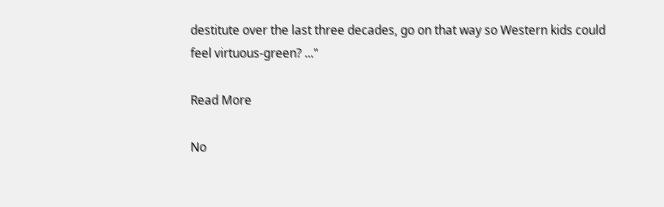destitute over the last three decades, go on that way so Western kids could feel virtuous-green? ..."

Read More

No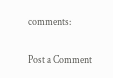comments:

Post a Comment